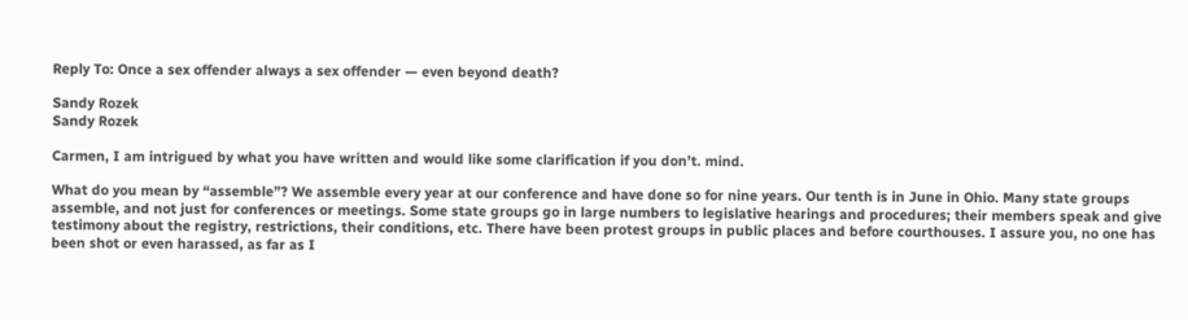Reply To: Once a sex offender always a sex offender — even beyond death?

Sandy Rozek
Sandy Rozek

Carmen, I am intrigued by what you have written and would like some clarification if you don’t. mind.

What do you mean by “assemble”? We assemble every year at our conference and have done so for nine years. Our tenth is in June in Ohio. Many state groups assemble, and not just for conferences or meetings. Some state groups go in large numbers to legislative hearings and procedures; their members speak and give testimony about the registry, restrictions, their conditions, etc. There have been protest groups in public places and before courthouses. I assure you, no one has been shot or even harassed, as far as I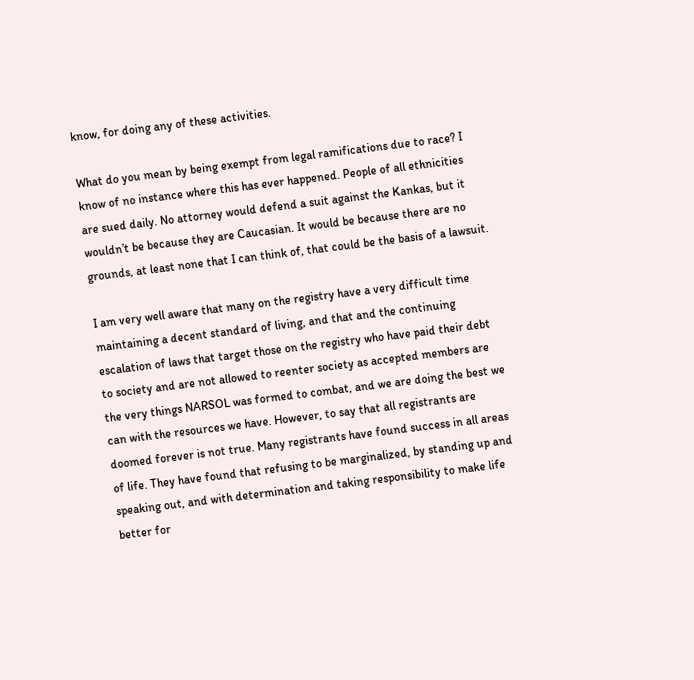know, for doing any of these activities.

What do you mean by being exempt from legal ramifications due to race? I know of no instance where this has ever happened. People of all ethnicities are sued daily. No attorney would defend a suit against the Kankas, but it wouldn’t be because they are Caucasian. It would be because there are no grounds, at least none that I can think of, that could be the basis of a lawsuit.

I am very well aware that many on the registry have a very difficult time maintaining a decent standard of living, and that and the continuing escalation of laws that target those on the registry who have paid their debt to society and are not allowed to reenter society as accepted members are the very things NARSOL was formed to combat, and we are doing the best we can with the resources we have. However, to say that all registrants are doomed forever is not true. Many registrants have found success in all areas of life. They have found that refusing to be marginalized, by standing up and speaking out, and with determination and taking responsibility to make life better for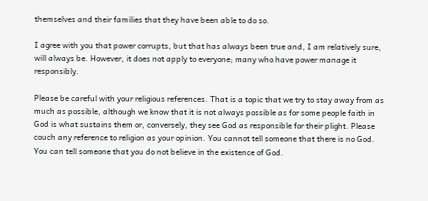themselves and their families that they have been able to do so.

I agree with you that power corrupts, but that has always been true and, I am relatively sure, will always be. However, it does not apply to everyone; many who have power manage it responsibly.

Please be careful with your religious references. That is a topic that we try to stay away from as much as possible, although we know that it is not always possible as for some people faith in God is what sustains them or, conversely, they see God as responsible for their plight. Please couch any reference to religion as your opinion. You cannot tell someone that there is no God. You can tell someone that you do not believe in the existence of God.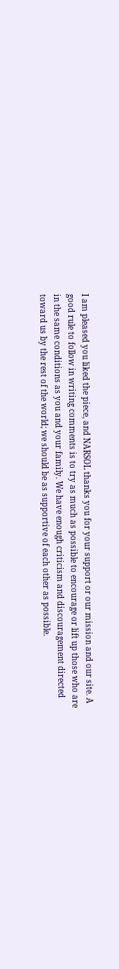I am pleased you liked the piece, and NARSOL thanks you for your support or our mission and our site. A good rule to follow in writing comments is to try as much as possible to encourage or lift up those who are in the same conditions as you and your family. We have enough criticism and discouragement directed toward us by the rest of the world; we should be as supportive of each other as possible.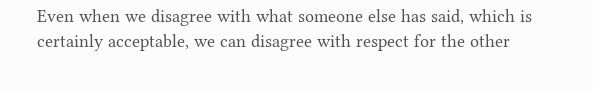Even when we disagree with what someone else has said, which is certainly acceptable, we can disagree with respect for the other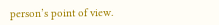person’s point of view.